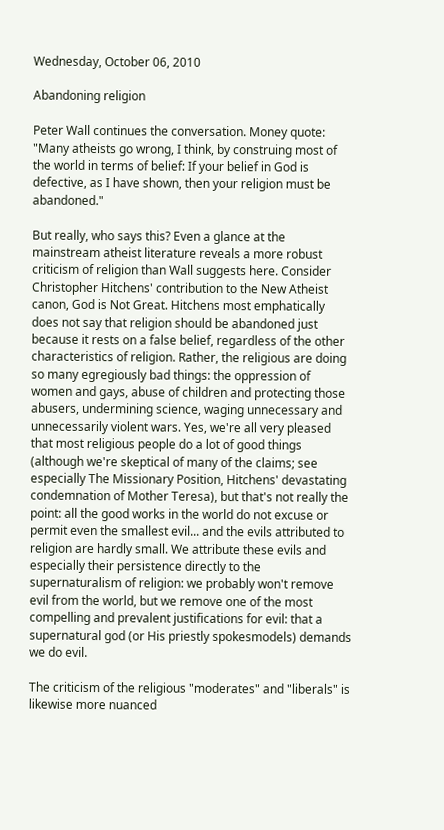Wednesday, October 06, 2010

Abandoning religion

Peter Wall continues the conversation. Money quote: "Many atheists go wrong, I think, by construing most of the world in terms of belief: If your belief in God is defective, as I have shown, then your religion must be abandoned."

But really, who says this? Even a glance at the mainstream atheist literature reveals a more robust criticism of religion than Wall suggests here. Consider Christopher Hitchens' contribution to the New Atheist canon, God is Not Great. Hitchens most emphatically does not say that religion should be abandoned just because it rests on a false belief, regardless of the other characteristics of religion. Rather, the religious are doing so many egregiously bad things: the oppression of women and gays, abuse of children and protecting those abusers, undermining science, waging unnecessary and unnecessarily violent wars. Yes, we're all very pleased that most religious people do a lot of good things (although we're skeptical of many of the claims; see especially The Missionary Position, Hitchens' devastating condemnation of Mother Teresa), but that's not really the point: all the good works in the world do not excuse or permit even the smallest evil... and the evils attributed to religion are hardly small. We attribute these evils and especially their persistence directly to the supernaturalism of religion: we probably won't remove evil from the world, but we remove one of the most compelling and prevalent justifications for evil: that a supernatural god (or His priestly spokesmodels) demands we do evil.

The criticism of the religious "moderates" and "liberals" is likewise more nuanced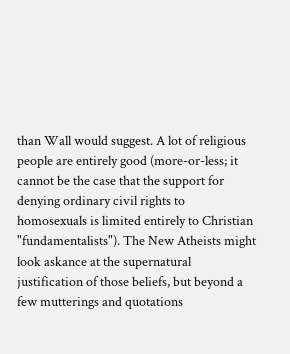than Wall would suggest. A lot of religious people are entirely good (more-or-less; it cannot be the case that the support for denying ordinary civil rights to homosexuals is limited entirely to Christian "fundamentalists"). The New Atheists might look askance at the supernatural justification of those beliefs, but beyond a few mutterings and quotations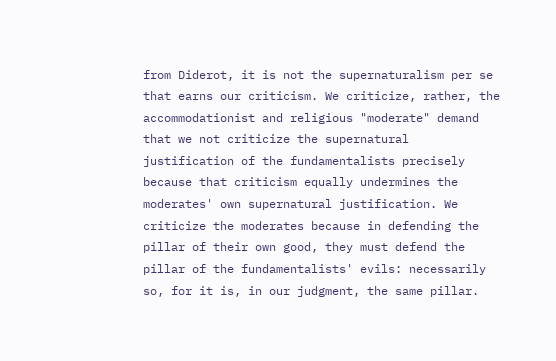from Diderot, it is not the supernaturalism per se that earns our criticism. We criticize, rather, the accommodationist and religious "moderate" demand that we not criticize the supernatural justification of the fundamentalists precisely because that criticism equally undermines the moderates' own supernatural justification. We criticize the moderates because in defending the pillar of their own good, they must defend the pillar of the fundamentalists' evils: necessarily so, for it is, in our judgment, the same pillar.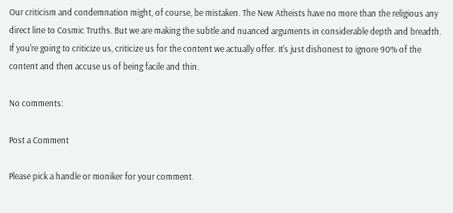Our criticism and condemnation might, of course, be mistaken. The New Atheists have no more than the religious any direct line to Cosmic Truths. But we are making the subtle and nuanced arguments in considerable depth and breadth. If you're going to criticize us, criticize us for the content we actually offer. It's just dishonest to ignore 90% of the content and then accuse us of being facile and thin.

No comments:

Post a Comment

Please pick a handle or moniker for your comment.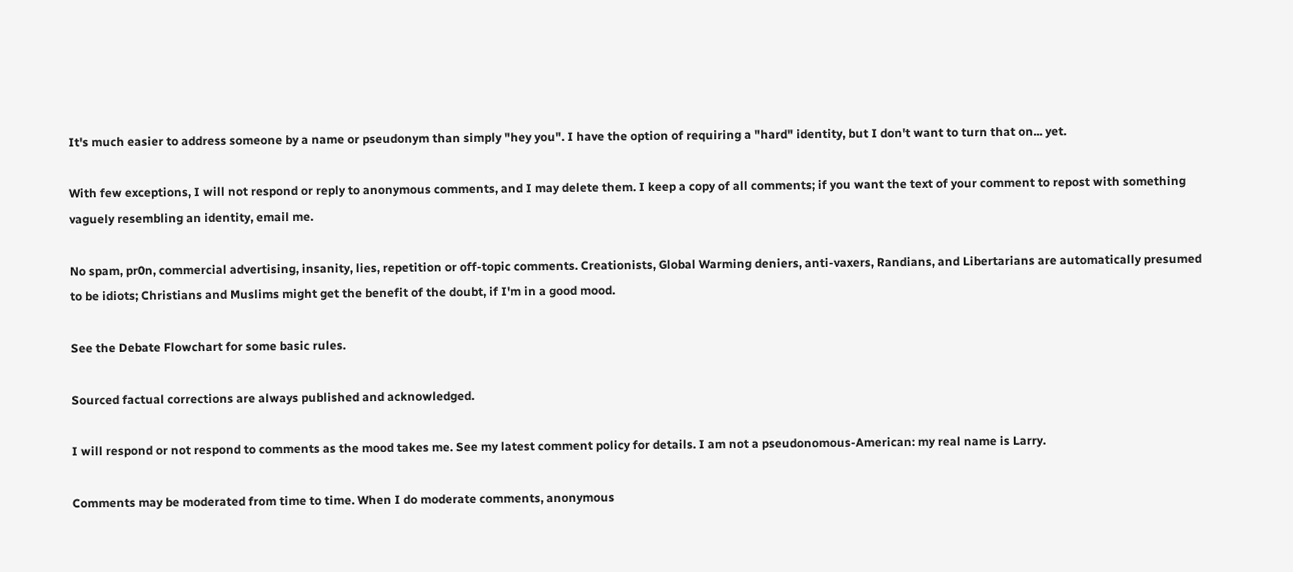It's much easier to address someone by a name or pseudonym than simply "hey you". I have the option of requiring a "hard" identity, but I don't want to turn that on... yet.

With few exceptions, I will not respond or reply to anonymous comments, and I may delete them. I keep a copy of all comments; if you want the text of your comment to repost with something vaguely resembling an identity, email me.

No spam, pr0n, commercial advertising, insanity, lies, repetition or off-topic comments. Creationists, Global Warming deniers, anti-vaxers, Randians, and Libertarians are automatically presumed to be idiots; Christians and Muslims might get the benefit of the doubt, if I'm in a good mood.

See the Debate Flowchart for some basic rules.

Sourced factual corrections are always published and acknowledged.

I will respond or not respond to comments as the mood takes me. See my latest comment policy for details. I am not a pseudonomous-American: my real name is Larry.

Comments may be moderated from time to time. When I do moderate comments, anonymous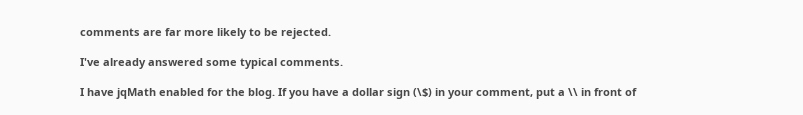comments are far more likely to be rejected.

I've already answered some typical comments.

I have jqMath enabled for the blog. If you have a dollar sign (\$) in your comment, put a \\ in front of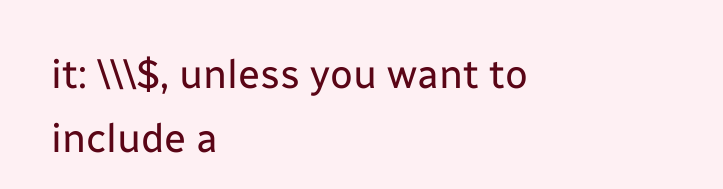it: \\\$, unless you want to include a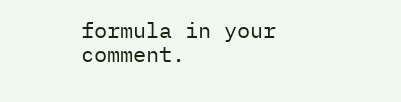formula in your comment.